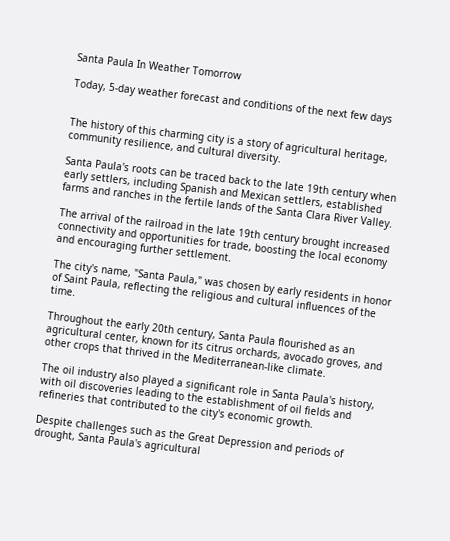Santa Paula In Weather Tomorrow

Today, 5-day weather forecast and conditions of the next few days


The history of this charming city is a story of agricultural heritage, community resilience, and cultural diversity.

Santa Paula's roots can be traced back to the late 19th century when early settlers, including Spanish and Mexican settlers, established farms and ranches in the fertile lands of the Santa Clara River Valley.

The arrival of the railroad in the late 19th century brought increased connectivity and opportunities for trade, boosting the local economy and encouraging further settlement.

The city's name, "Santa Paula," was chosen by early residents in honor of Saint Paula, reflecting the religious and cultural influences of the time.

Throughout the early 20th century, Santa Paula flourished as an agricultural center, known for its citrus orchards, avocado groves, and other crops that thrived in the Mediterranean-like climate.

The oil industry also played a significant role in Santa Paula's history, with oil discoveries leading to the establishment of oil fields and refineries that contributed to the city's economic growth.

Despite challenges such as the Great Depression and periods of drought, Santa Paula's agricultural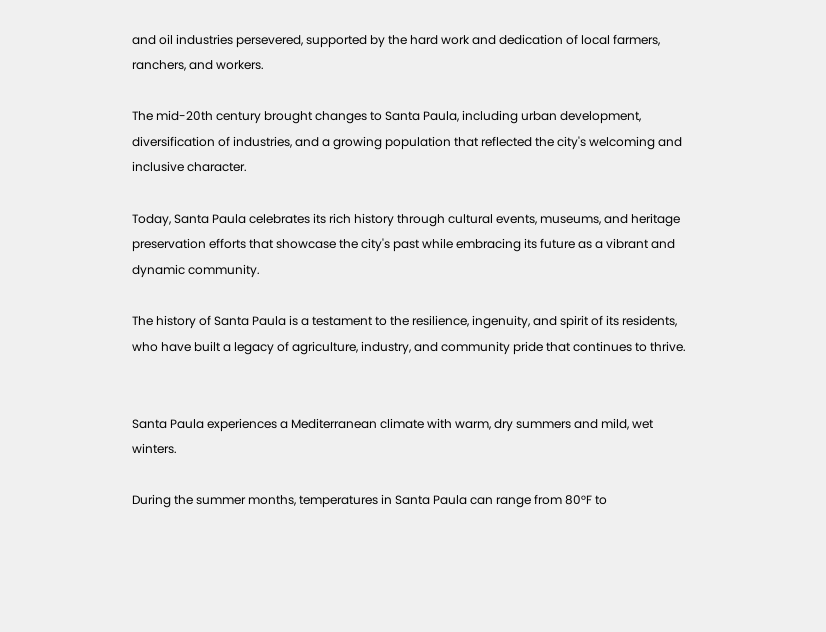and oil industries persevered, supported by the hard work and dedication of local farmers, ranchers, and workers.

The mid-20th century brought changes to Santa Paula, including urban development, diversification of industries, and a growing population that reflected the city's welcoming and inclusive character.

Today, Santa Paula celebrates its rich history through cultural events, museums, and heritage preservation efforts that showcase the city's past while embracing its future as a vibrant and dynamic community.

The history of Santa Paula is a testament to the resilience, ingenuity, and spirit of its residents, who have built a legacy of agriculture, industry, and community pride that continues to thrive.


Santa Paula experiences a Mediterranean climate with warm, dry summers and mild, wet winters.

During the summer months, temperatures in Santa Paula can range from 80°F to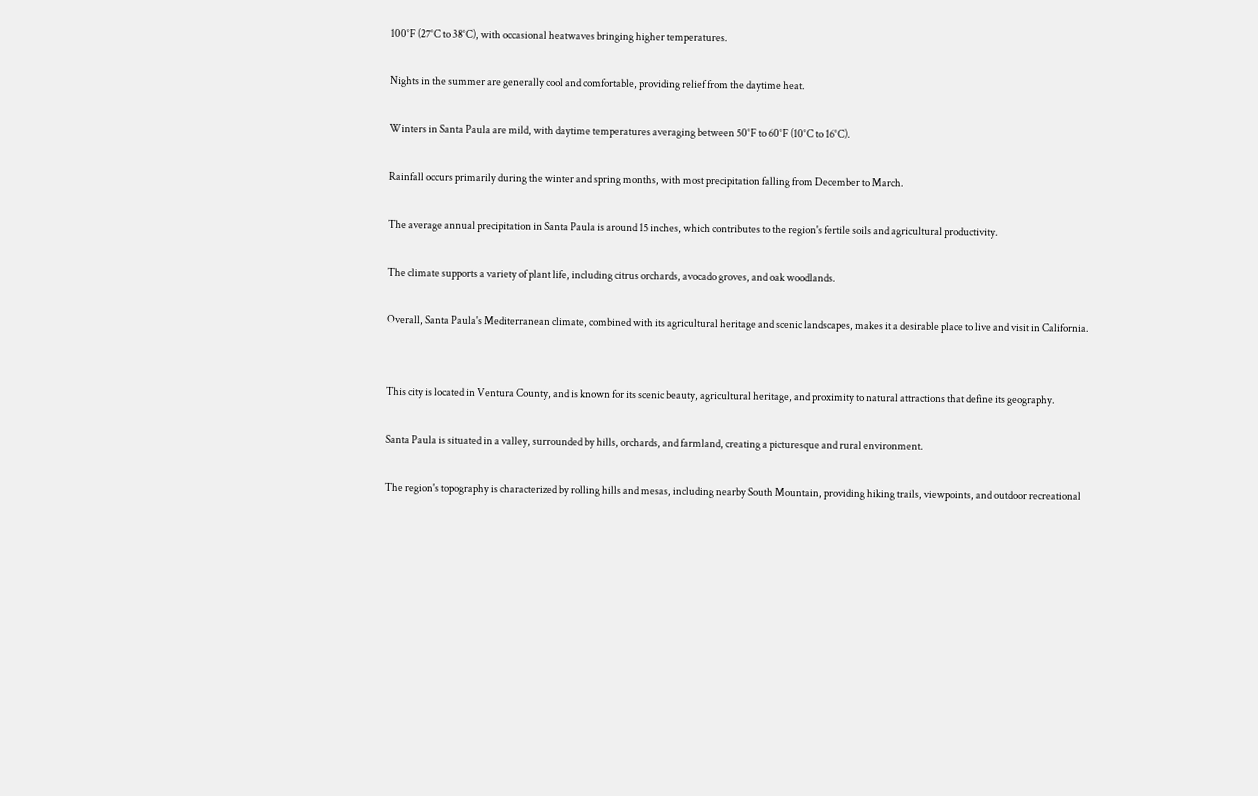100°F (27°C to 38°C), with occasional heatwaves bringing higher temperatures.

Nights in the summer are generally cool and comfortable, providing relief from the daytime heat.

Winters in Santa Paula are mild, with daytime temperatures averaging between 50°F to 60°F (10°C to 16°C).

Rainfall occurs primarily during the winter and spring months, with most precipitation falling from December to March.

The average annual precipitation in Santa Paula is around 15 inches, which contributes to the region's fertile soils and agricultural productivity.

The climate supports a variety of plant life, including citrus orchards, avocado groves, and oak woodlands.

Overall, Santa Paula's Mediterranean climate, combined with its agricultural heritage and scenic landscapes, makes it a desirable place to live and visit in California.


This city is located in Ventura County, and is known for its scenic beauty, agricultural heritage, and proximity to natural attractions that define its geography.

Santa Paula is situated in a valley, surrounded by hills, orchards, and farmland, creating a picturesque and rural environment.

The region's topography is characterized by rolling hills and mesas, including nearby South Mountain, providing hiking trails, viewpoints, and outdoor recreational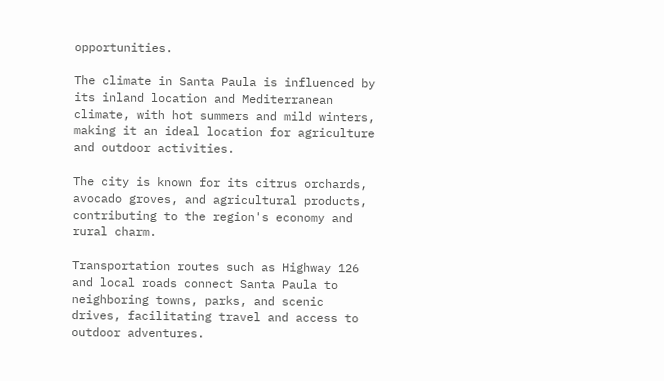opportunities.

The climate in Santa Paula is influenced by its inland location and Mediterranean climate, with hot summers and mild winters, making it an ideal location for agriculture and outdoor activities.

The city is known for its citrus orchards, avocado groves, and agricultural products, contributing to the region's economy and rural charm.

Transportation routes such as Highway 126 and local roads connect Santa Paula to neighboring towns, parks, and scenic drives, facilitating travel and access to outdoor adventures.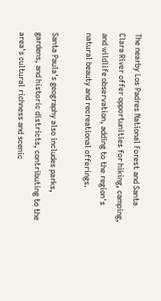The nearby Los Padres National Forest and Santa Clara River offer opportunities for hiking, camping, and wildlife observation, adding to the region's natural beauty and recreational offerings.

Santa Paula's geography also includes parks, gardens, and historic districts, contributing to the area's cultural richness and scenic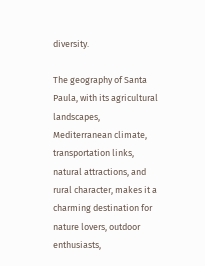diversity.

The geography of Santa Paula, with its agricultural landscapes, Mediterranean climate, transportation links, natural attractions, and rural character, makes it a charming destination for nature lovers, outdoor enthusiasts,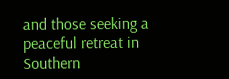and those seeking a peaceful retreat in Southern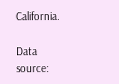California.

Data source: